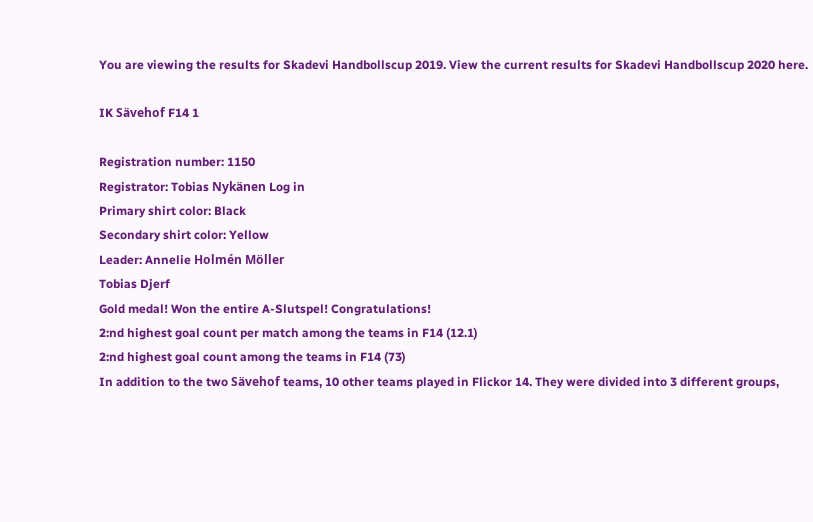You are viewing the results for Skadevi Handbollscup 2019. View the current results for Skadevi Handbollscup 2020 here.

IK Sävehof F14 1

Registration number: 1150
Registrator: Tobias Nykänen Log in
Primary shirt color: Black
Secondary shirt color: Yellow
Leader: Annelie Holmén Möller
Tobias Djerf
Gold medal! Won the entire A-Slutspel! Congratulations!
2:nd highest goal count per match among the teams in F14 (12.1)
2:nd highest goal count among the teams in F14 (73)
In addition to the two Sävehof teams, 10 other teams played in Flickor 14. They were divided into 3 different groups,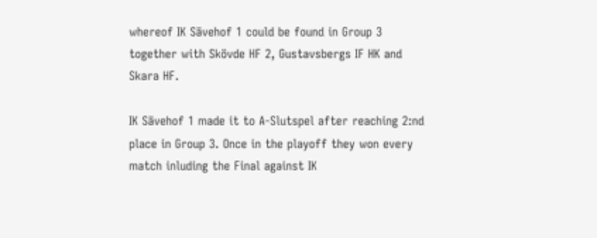whereof IK Sävehof 1 could be found in Group 3 together with Skövde HF 2, Gustavsbergs IF HK and Skara HF.

IK Sävehof 1 made it to A-Slutspel after reaching 2:nd place in Group 3. Once in the playoff they won every match inluding the Final against IK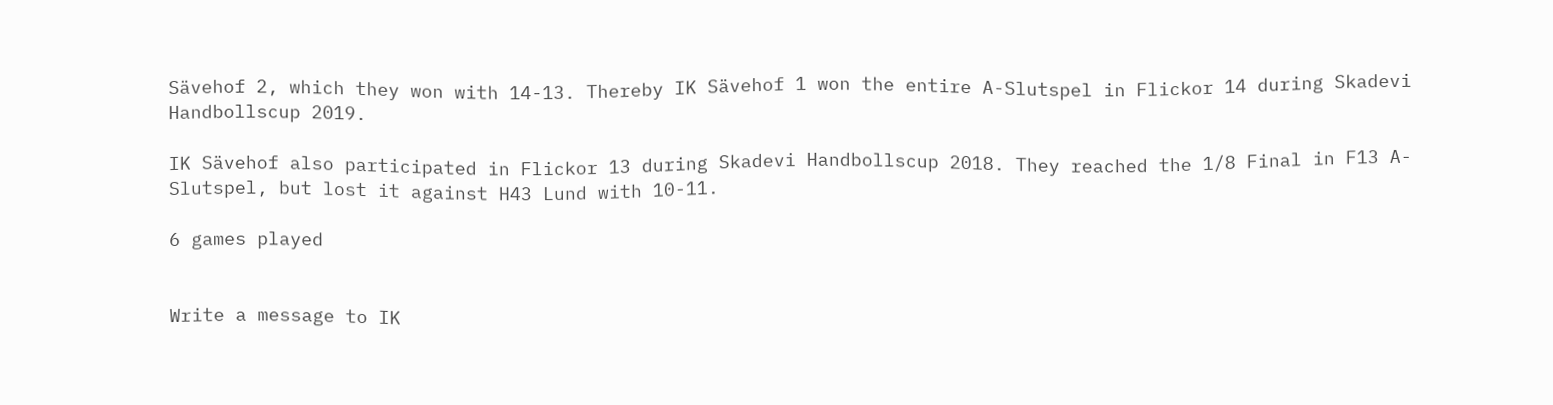Sävehof 2, which they won with 14-13. Thereby IK Sävehof 1 won the entire A-Slutspel in Flickor 14 during Skadevi Handbollscup 2019.

IK Sävehof also participated in Flickor 13 during Skadevi Handbollscup 2018. They reached the 1/8 Final in F13 A-Slutspel, but lost it against H43 Lund with 10-11.

6 games played


Write a message to IK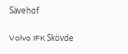Sävehof

Volvo IFK Skövde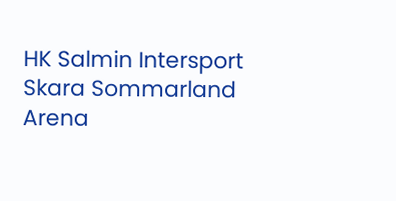HK Salmin Intersport Skara Sommarland Arena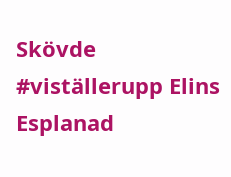Skövde #viställerupp Elins Esplanad